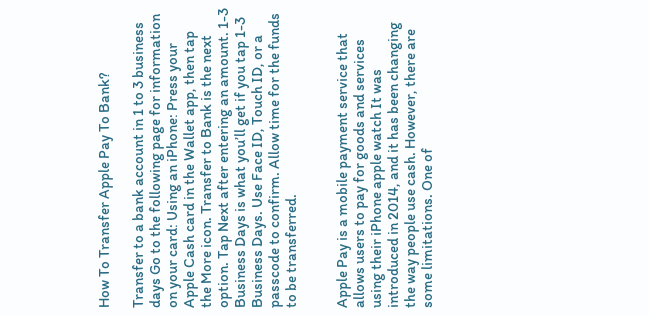How To Transfer Apple Pay To Bank?

Transfer to a bank account in 1 to 3 business days Go to the following page for information on your card: Using an iPhone: Press your Apple Cash card in the Wallet app, then tap the More icon. Transfer to Bank is the next option. Tap Next after entering an amount. 1-3 Business Days is what you’ll get if you tap 1-3 Business Days. Use Face ID, Touch ID, or a passcode to confirm. Allow time for the funds to be transferred.


Apple Pay is a mobile payment service that allows users to pay for goods and services using their iPhone apple watch It was introduced in 2014, and it has been changing the way people use cash. However, there are some limitations. One of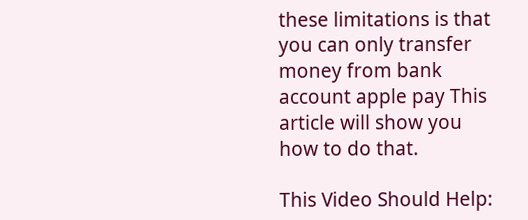these limitations is that you can only transfer money from bank account apple pay This article will show you how to do that.

This Video Should Help: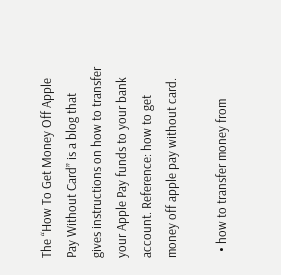The “How To Get Money Off Apple Pay Without Card” is a blog that gives instructions on how to transfer your Apple Pay funds to your bank account. Reference: how to get money off apple pay without card.

  • how to transfer money from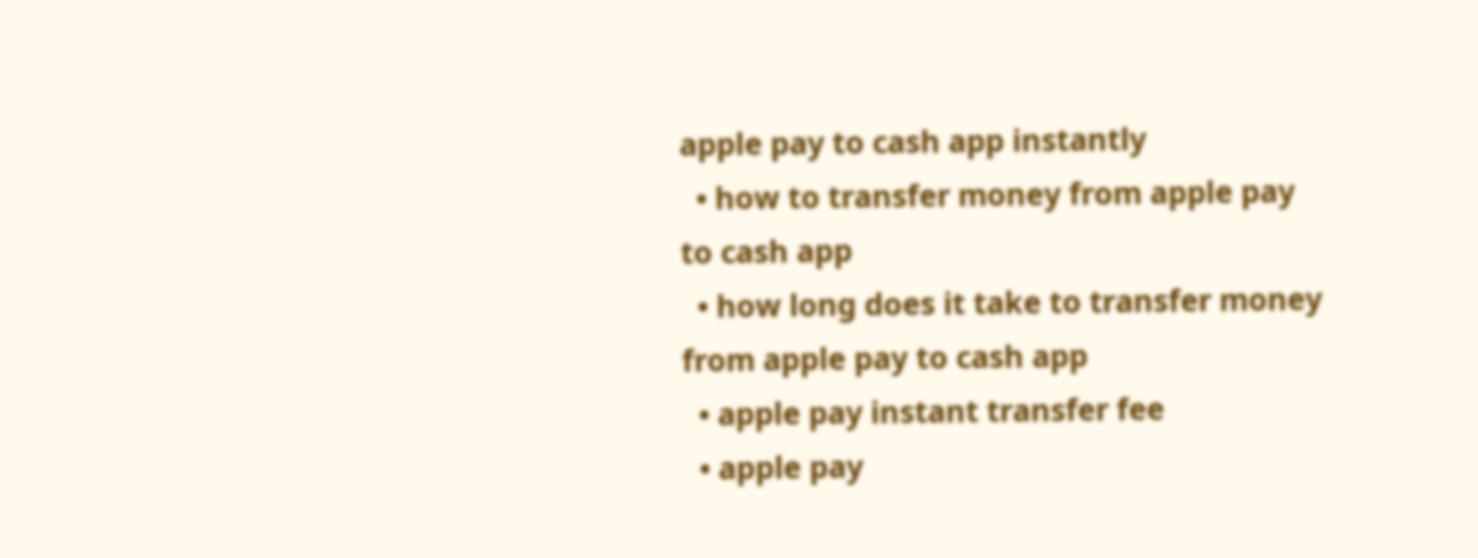apple pay to cash app instantly
  • how to transfer money from apple pay to cash app
  • how long does it take to transfer money from apple pay to cash app
  • apple pay instant transfer fee
  • apple pay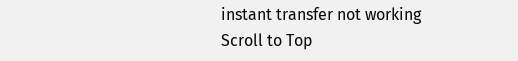instant transfer not working
Scroll to Top